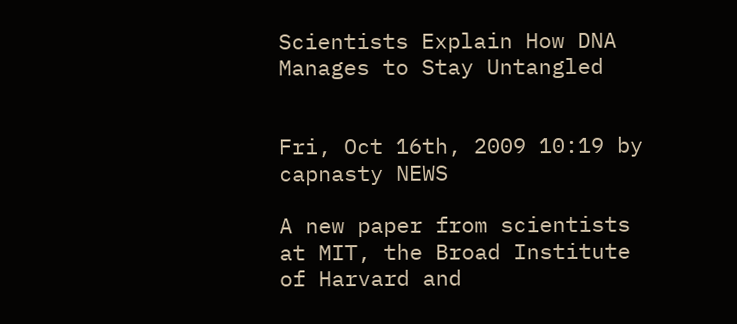Scientists Explain How DNA Manages to Stay Untangled


Fri, Oct 16th, 2009 10:19 by capnasty NEWS

A new paper from scientists at MIT, the Broad Institute of Harvard and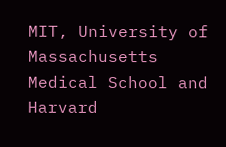MIT, University of Massachusetts Medical School and Harvard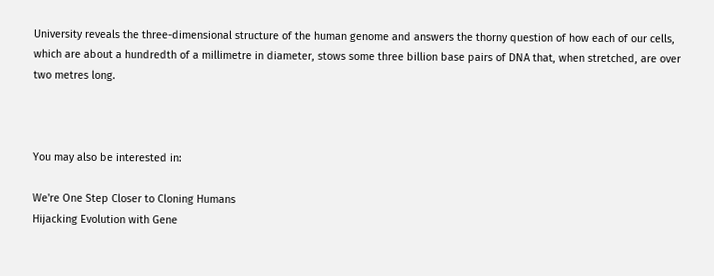University reveals the three-dimensional structure of the human genome and answers the thorny question of how each of our cells, which are about a hundredth of a millimetre in diameter, stows some three billion base pairs of DNA that, when stretched, are over two metres long.



You may also be interested in:

We're One Step Closer to Cloning Humans
Hijacking Evolution with Gene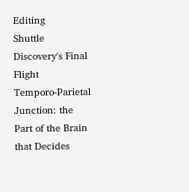Editing
Shuttle Discovery's Final Flight
Temporo-Parietal Junction: the Part of the Brain that Decides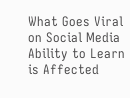What Goes Viral on Social Media
Ability to Learn is Affected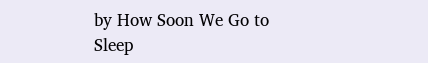by How Soon We Go to Sleep